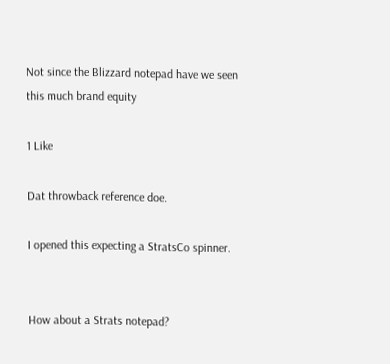Not since the Blizzard notepad have we seen this much brand equity

1 Like

Dat throwback reference doe.

I opened this expecting a StratsCo spinner.


How about a Strats notepad?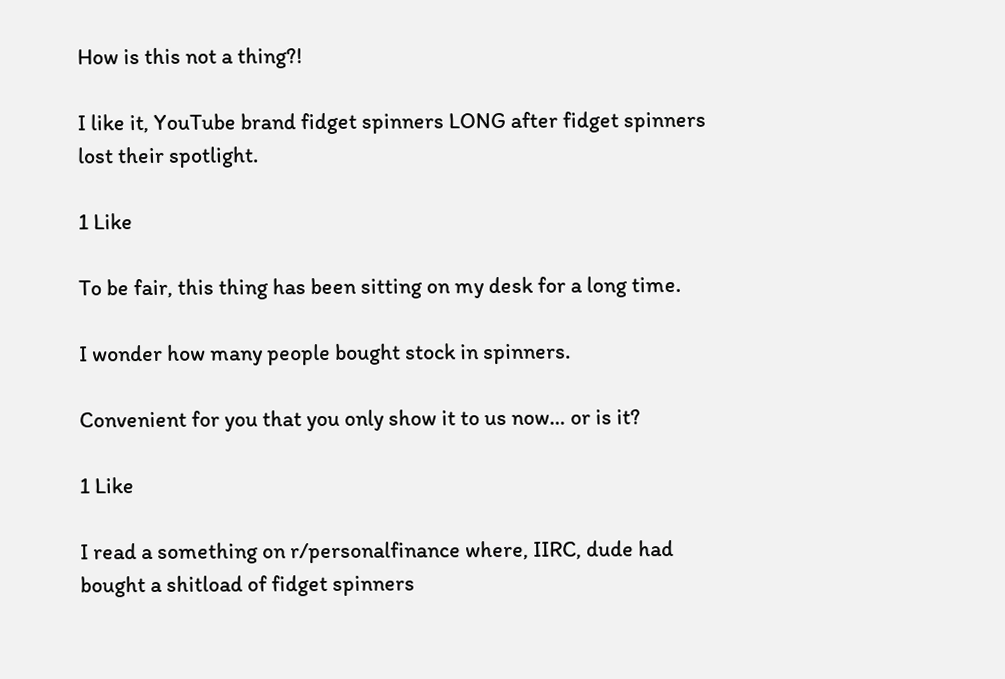How is this not a thing?!

I like it, YouTube brand fidget spinners LONG after fidget spinners lost their spotlight.

1 Like

To be fair, this thing has been sitting on my desk for a long time.

I wonder how many people bought stock in spinners.

Convenient for you that you only show it to us now… or is it?

1 Like

I read a something on r/personalfinance where, IIRC, dude had bought a shitload of fidget spinners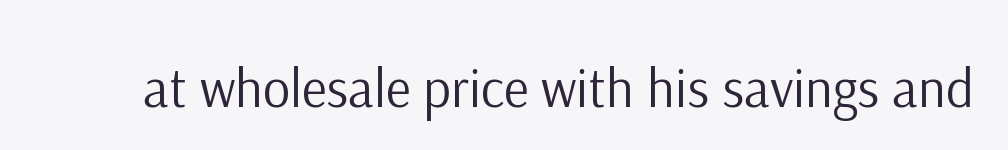at wholesale price with his savings and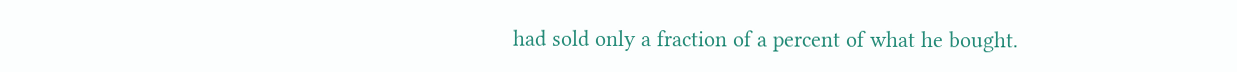had sold only a fraction of a percent of what he bought.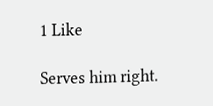1 Like

Serves him right.